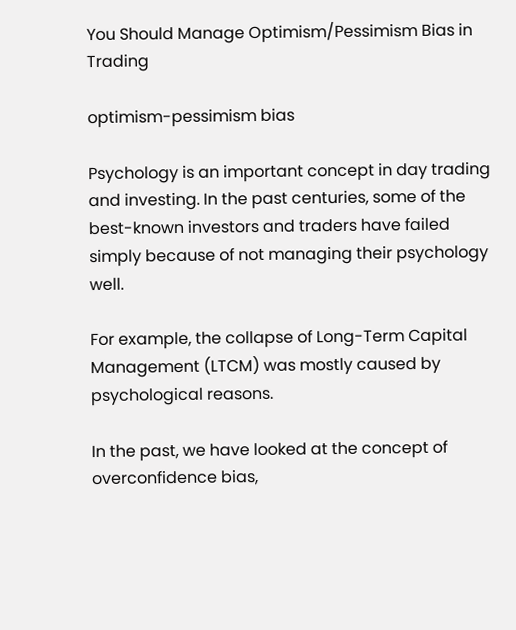You Should Manage Optimism/Pessimism Bias in Trading

optimism-pessimism bias

Psychology is an important concept in day trading and investing. In the past centuries, some of the best-known investors and traders have failed simply because of not managing their psychology well.

For example, the collapse of Long-Term Capital Management (LTCM) was mostly caused by psychological reasons.

In the past, we have looked at the concept of overconfidence bias,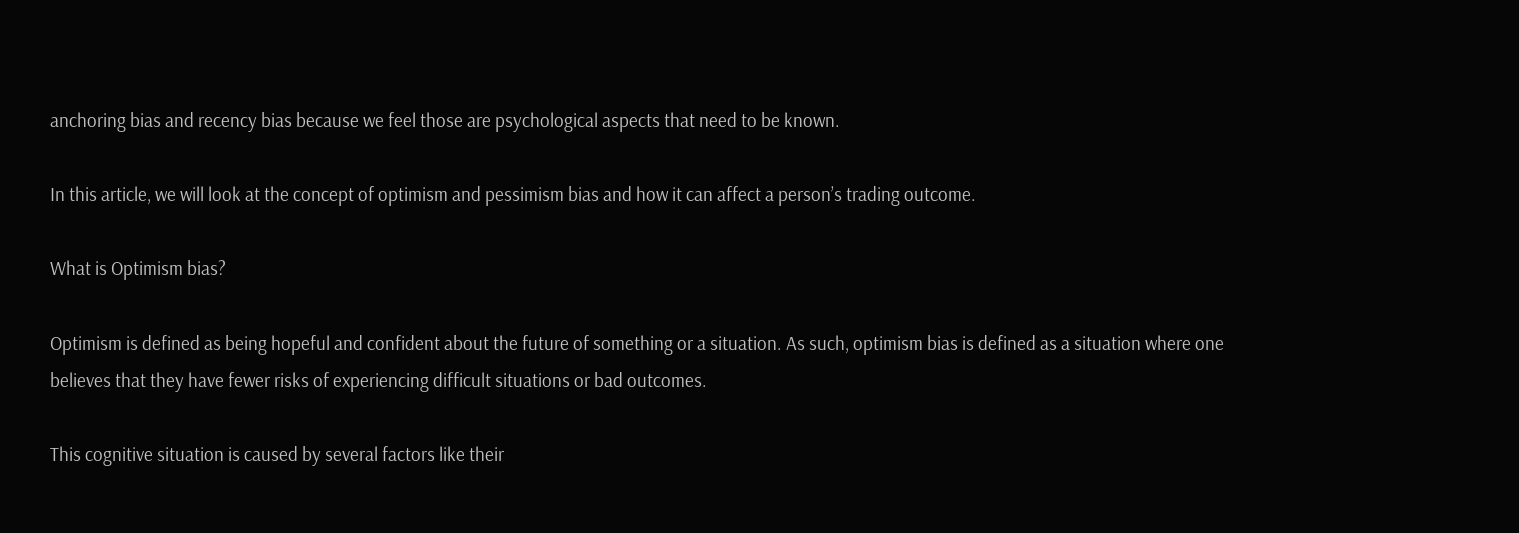anchoring bias and recency bias because we feel those are psychological aspects that need to be known.

In this article, we will look at the concept of optimism and pessimism bias and how it can affect a person’s trading outcome.

What is Optimism bias?

Optimism is defined as being hopeful and confident about the future of something or a situation. As such, optimism bias is defined as a situation where one believes that they have fewer risks of experiencing difficult situations or bad outcomes.

This cognitive situation is caused by several factors like their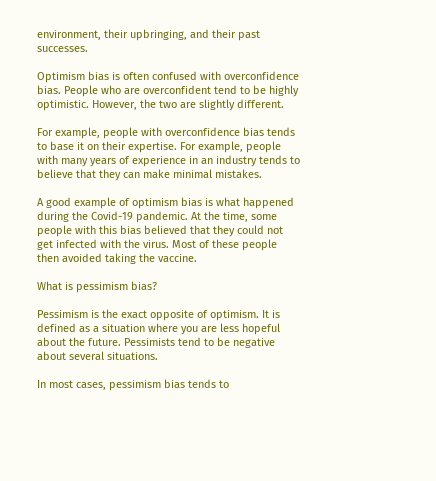environment, their upbringing, and their past successes.

Optimism bias is often confused with overconfidence bias. People who are overconfident tend to be highly optimistic. However, the two are slightly different.

For example, people with overconfidence bias tends to base it on their expertise. For example, people with many years of experience in an industry tends to believe that they can make minimal mistakes.

A good example of optimism bias is what happened during the Covid-19 pandemic. At the time, some people with this bias believed that they could not get infected with the virus. Most of these people then avoided taking the vaccine.

What is pessimism bias?

Pessimism is the exact opposite of optimism. It is defined as a situation where you are less hopeful about the future. Pessimists tend to be negative about several situations.

In most cases, pessimism bias tends to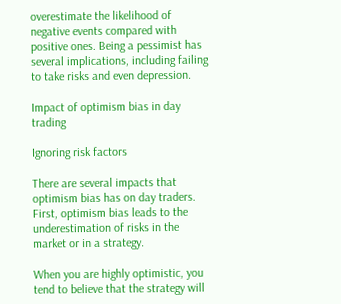overestimate the likelihood of negative events compared with positive ones. Being a pessimist has several implications, including failing to take risks and even depression.

Impact of optimism bias in day trading

Ignoring risk factors

There are several impacts that optimism bias has on day traders. First, optimism bias leads to the underestimation of risks in the market or in a strategy.

When you are highly optimistic, you tend to believe that the strategy will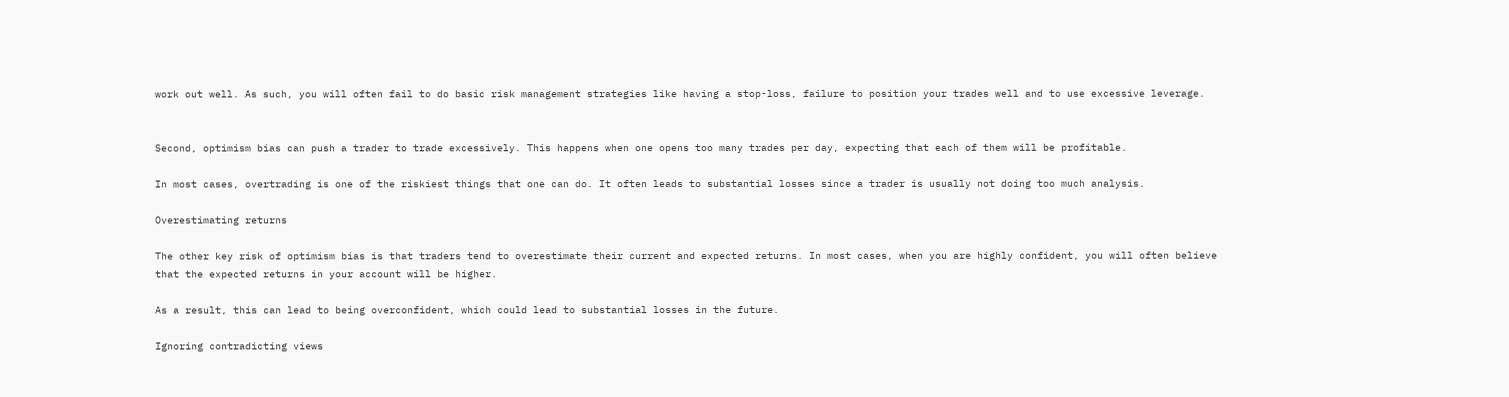work out well. As such, you will often fail to do basic risk management strategies like having a stop-loss, failure to position your trades well and to use excessive leverage.


Second, optimism bias can push a trader to trade excessively. This happens when one opens too many trades per day, expecting that each of them will be profitable.

In most cases, overtrading is one of the riskiest things that one can do. It often leads to substantial losses since a trader is usually not doing too much analysis.

Overestimating returns

The other key risk of optimism bias is that traders tend to overestimate their current and expected returns. In most cases, when you are highly confident, you will often believe that the expected returns in your account will be higher.

As a result, this can lead to being overconfident, which could lead to substantial losses in the future.

Ignoring contradicting views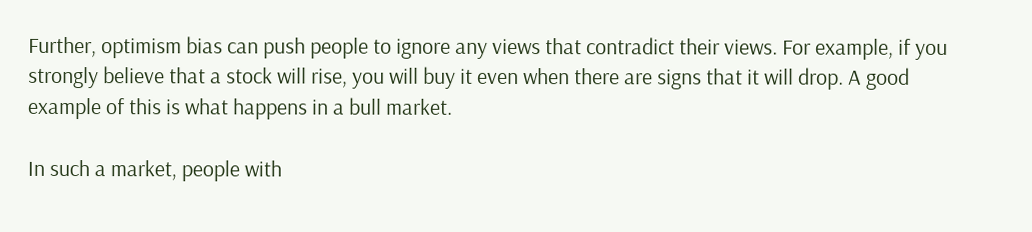Further, optimism bias can push people to ignore any views that contradict their views. For example, if you strongly believe that a stock will rise, you will buy it even when there are signs that it will drop. A good example of this is what happens in a bull market.

In such a market, people with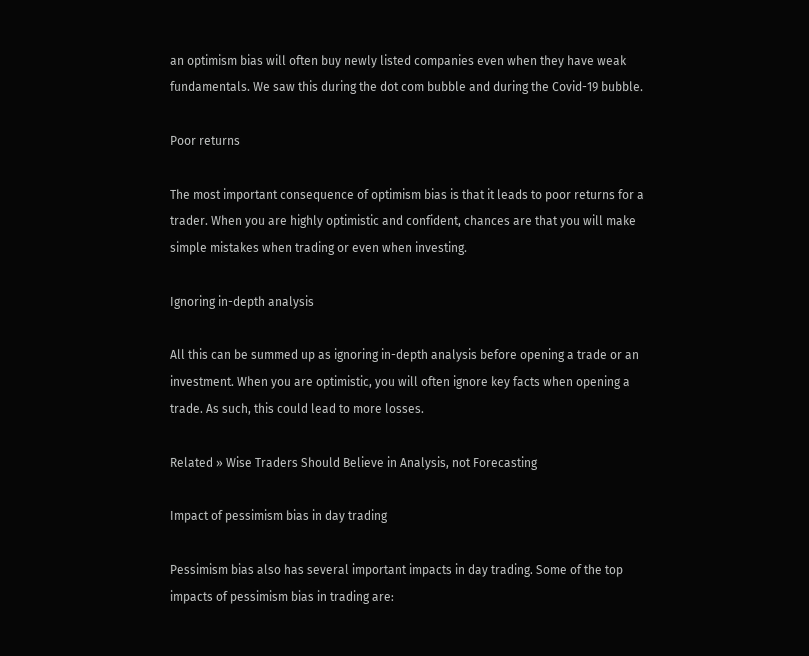an optimism bias will often buy newly listed companies even when they have weak fundamentals. We saw this during the dot com bubble and during the Covid-19 bubble.

Poor returns

The most important consequence of optimism bias is that it leads to poor returns for a trader. When you are highly optimistic and confident, chances are that you will make simple mistakes when trading or even when investing.

Ignoring in-depth analysis

All this can be summed up as ignoring in-depth analysis before opening a trade or an investment. When you are optimistic, you will often ignore key facts when opening a trade. As such, this could lead to more losses.

Related » Wise Traders Should Believe in Analysis, not Forecasting

Impact of pessimism bias in day trading

Pessimism bias also has several important impacts in day trading. Some of the top impacts of pessimism bias in trading are: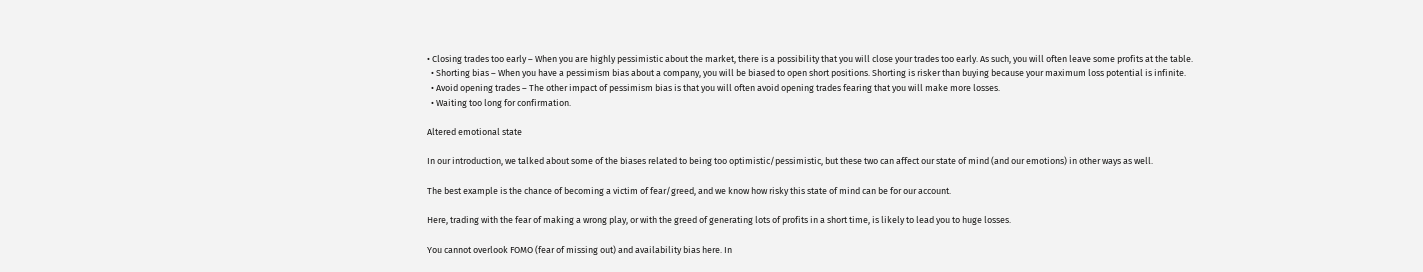• Closing trades too early – When you are highly pessimistic about the market, there is a possibility that you will close your trades too early. As such, you will often leave some profits at the table.
  • Shorting bias – When you have a pessimism bias about a company, you will be biased to open short positions. Shorting is risker than buying because your maximum loss potential is infinite.
  • Avoid opening trades – The other impact of pessimism bias is that you will often avoid opening trades fearing that you will make more losses.
  • Waiting too long for confirmation.

Altered emotional state

In our introduction, we talked about some of the biases related to being too optimistic/pessimistic, but these two can affect our state of mind (and our emotions) in other ways as well.

The best example is the chance of becoming a victim of fear/greed, and we know how risky this state of mind can be for our account.

Here, trading with the fear of making a wrong play, or with the greed of generating lots of profits in a short time, is likely to lead you to huge losses.

You cannot overlook FOMO (fear of missing out) and availability bias here. In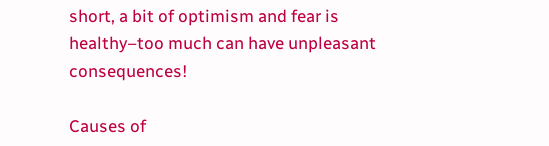short, a bit of optimism and fear is healthy–too much can have unpleasant consequences!

Causes of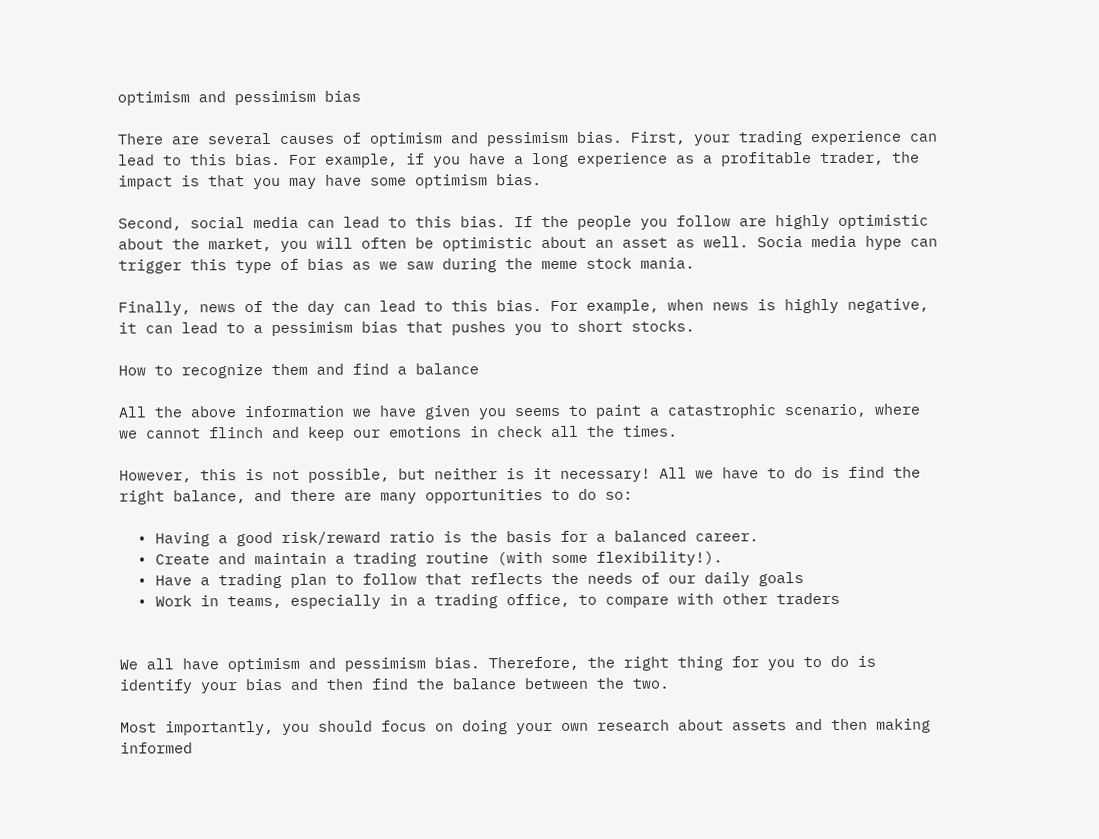optimism and pessimism bias

There are several causes of optimism and pessimism bias. First, your trading experience can lead to this bias. For example, if you have a long experience as a profitable trader, the impact is that you may have some optimism bias.

Second, social media can lead to this bias. If the people you follow are highly optimistic about the market, you will often be optimistic about an asset as well. Socia media hype can trigger this type of bias as we saw during the meme stock mania.

Finally, news of the day can lead to this bias. For example, when news is highly negative, it can lead to a pessimism bias that pushes you to short stocks.

How to recognize them and find a balance

All the above information we have given you seems to paint a catastrophic scenario, where we cannot flinch and keep our emotions in check all the times.

However, this is not possible, but neither is it necessary! All we have to do is find the right balance, and there are many opportunities to do so:

  • Having a good risk/reward ratio is the basis for a balanced career.
  • Create and maintain a trading routine (with some flexibility!).
  • Have a trading plan to follow that reflects the needs of our daily goals
  • Work in teams, especially in a trading office, to compare with other traders


We all have optimism and pessimism bias. Therefore, the right thing for you to do is identify your bias and then find the balance between the two.

Most importantly, you should focus on doing your own research about assets and then making informed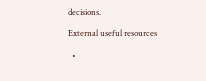decisions.

External useful resources

  •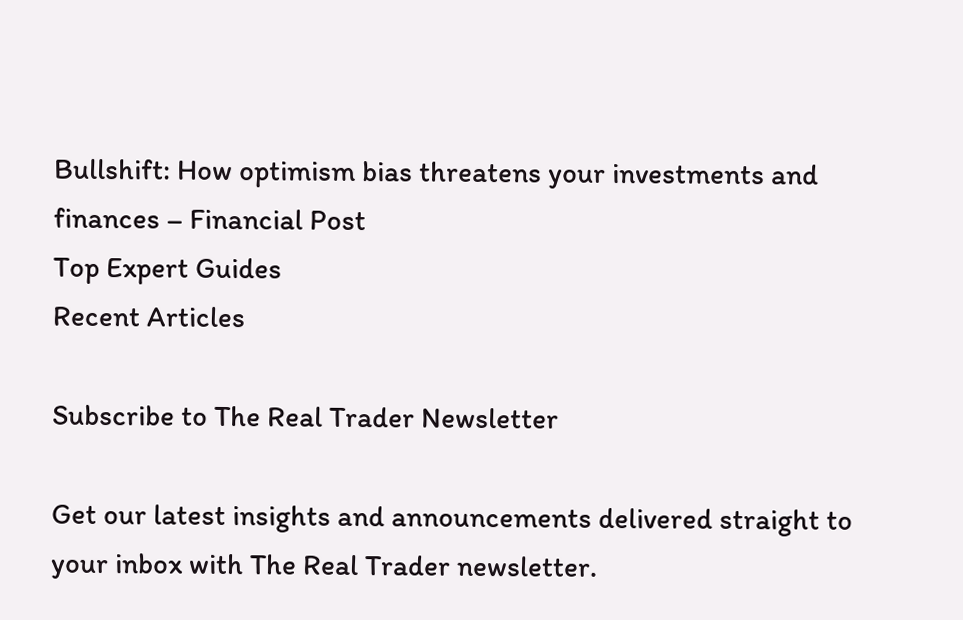Bullshift: How optimism bias threatens your investments and finances – Financial Post
Top Expert Guides
Recent Articles

Subscribe to The Real Trader Newsletter

Get our latest insights and announcements delivered straight to your inbox with The Real Trader newsletter.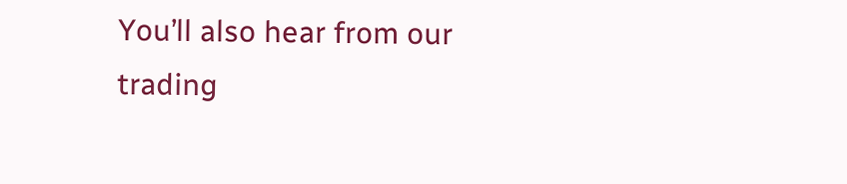You’ll also hear from our trading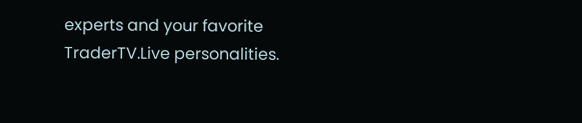experts and your favorite TraderTV.Live personalities.